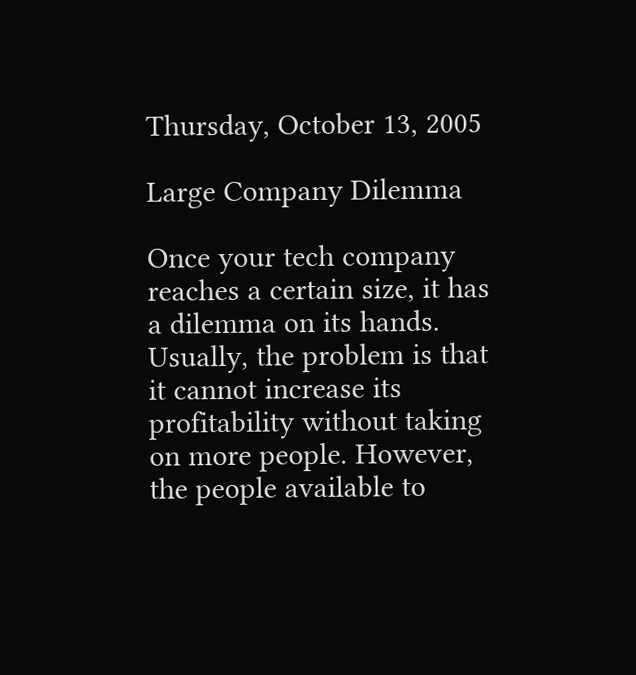Thursday, October 13, 2005

Large Company Dilemma

Once your tech company reaches a certain size, it has a dilemma on its hands. Usually, the problem is that it cannot increase its profitability without taking on more people. However, the people available to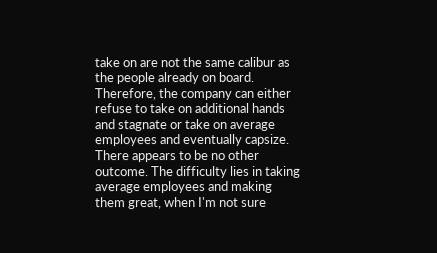take on are not the same calibur as the people already on board. Therefore, the company can either refuse to take on additional hands and stagnate or take on average employees and eventually capsize. There appears to be no other outcome. The difficulty lies in taking average employees and making them great, when I'm not sure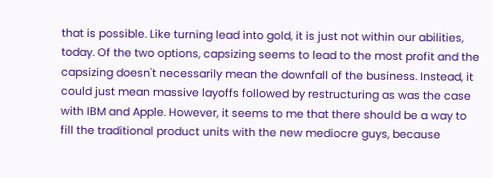that is possible. Like turning lead into gold, it is just not within our abilities, today. Of the two options, capsizing seems to lead to the most profit and the capsizing doesn't necessarily mean the downfall of the business. Instead, it could just mean massive layoffs followed by restructuring as was the case with IBM and Apple. However, it seems to me that there should be a way to fill the traditional product units with the new mediocre guys, because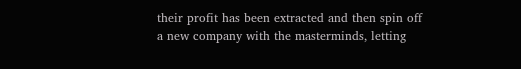their profit has been extracted and then spin off a new company with the masterminds, letting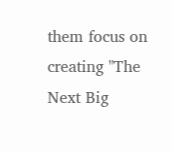them focus on creating "The Next Big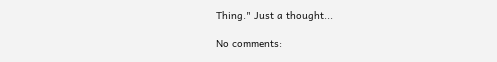Thing." Just a thought...

No comments: